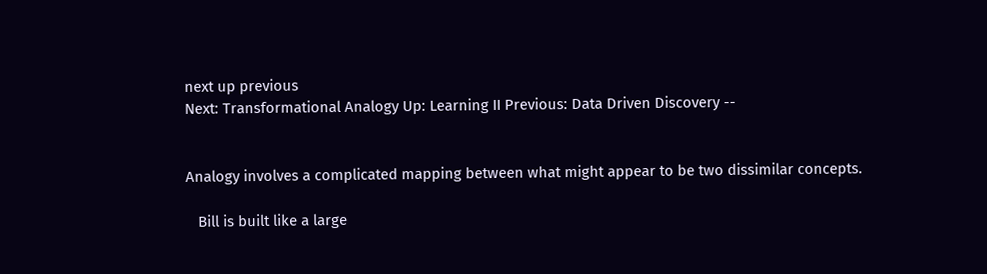next up previous
Next: Transformational Analogy Up: Learning II Previous: Data Driven Discovery --


Analogy involves a complicated mapping between what might appear to be two dissimilar concepts.

   Bill is built like a large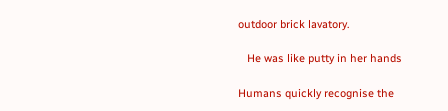outdoor brick lavatory.

   He was like putty in her hands

Humans quickly recognise the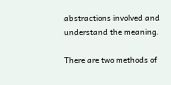abstractions involved and understand the meaning.

There are two methods of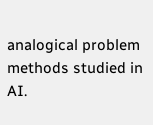analogical problem methods studied in AI.